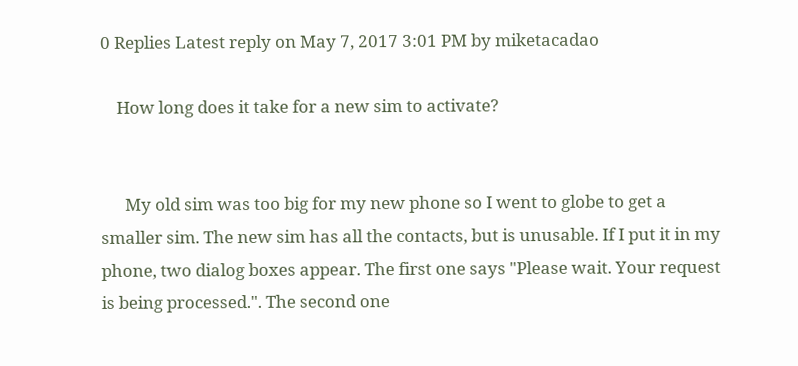0 Replies Latest reply on May 7, 2017 3:01 PM by miketacadao

    How long does it take for a new sim to activate?


      My old sim was too big for my new phone so I went to globe to get a smaller sim. The new sim has all the contacts, but is unusable. If I put it in my phone, two dialog boxes appear. The first one says "Please wait. Your request is being processed.". The second one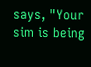says, "Your sim is being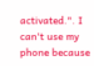activated.". I can't use my phone because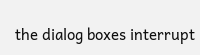the dialog boxes interrupt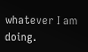whatever I am doing.